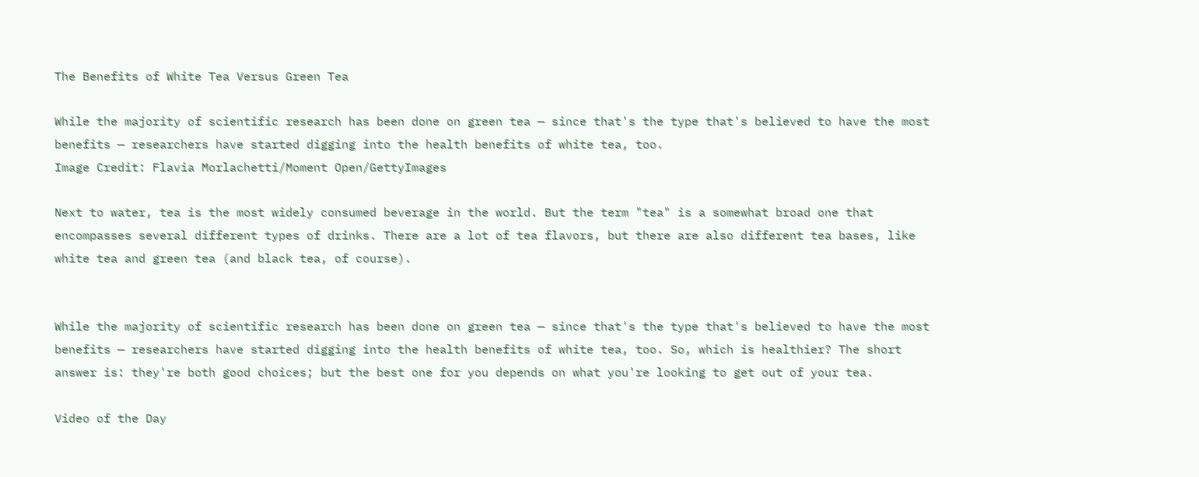The Benefits of White Tea Versus Green Tea

While the majority of scientific research has been done on green tea — since that's the type that's believed to have the most benefits — researchers have started digging into the health benefits of white tea, too.
Image Credit: Flavia Morlachetti/Moment Open/GettyImages

Next to water, tea is the most widely consumed beverage in the world. But the term "tea" is a somewhat broad one that encompasses several different types of drinks. There are a lot of tea flavors, but there are also different tea bases, like white tea and green tea (and black tea, of course).


While the majority of scientific research has been done on green tea — since that's the type that's believed to have the most benefits — researchers have started digging into the health benefits of white tea, too. So, which is healthier? The short answer is: they're both good choices; but the best one for you depends on what you're looking to get out of your tea.

Video of the Day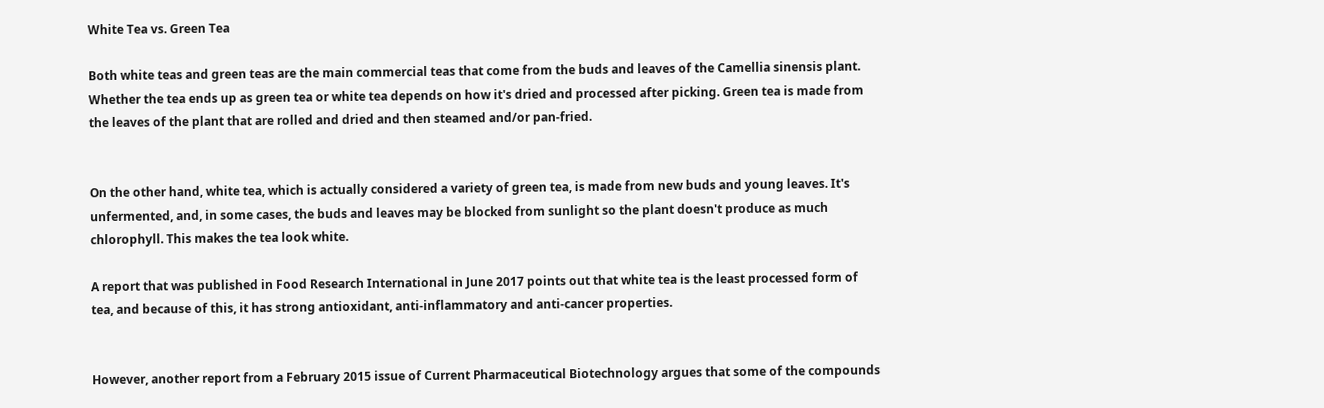White Tea vs. Green Tea

Both white teas and green teas are the main commercial teas that come from the buds and leaves of the Camellia sinensis plant. Whether the tea ends up as green tea or white tea depends on how it's dried and processed after picking. Green tea is made from the leaves of the plant that are rolled and dried and then steamed and/or pan-fried.


On the other hand, white tea, which is actually considered a variety of green tea, is made from new buds and young leaves. It's unfermented, and, in some cases, the buds and leaves may be blocked from sunlight so the plant doesn't produce as much chlorophyll. This makes the tea look white.

A report that was published in Food Research International in June 2017 points out that white tea is the least processed form of tea, and because of this, it has strong antioxidant, anti-inflammatory and anti-cancer properties.


However, another report from a February 2015 issue of Current Pharmaceutical Biotechnology argues that some of the compounds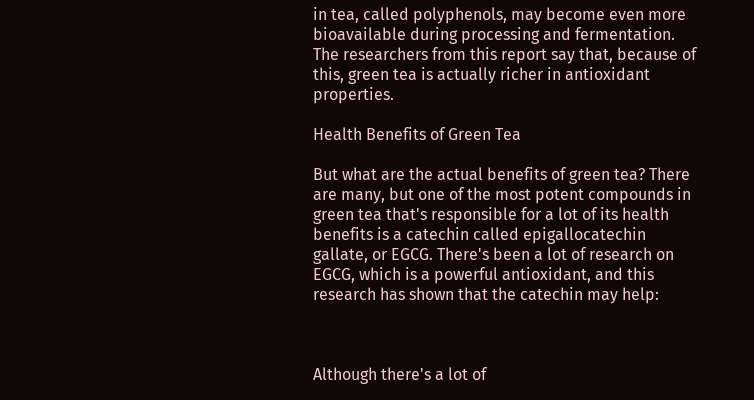in tea, called polyphenols, may become even more bioavailable during processing and fermentation. The researchers from this report say that, because of this, green tea is actually richer in antioxidant properties.

Health Benefits of Green Tea

But what are the actual benefits of green tea? There are many, but one of the most potent compounds in green tea that's responsible for a lot of its health benefits is a catechin called epigallocatechin gallate, or EGCG. There's been a lot of research on EGCG, which is a powerful antioxidant, and this research has shown that the catechin may help:



Although there's a lot of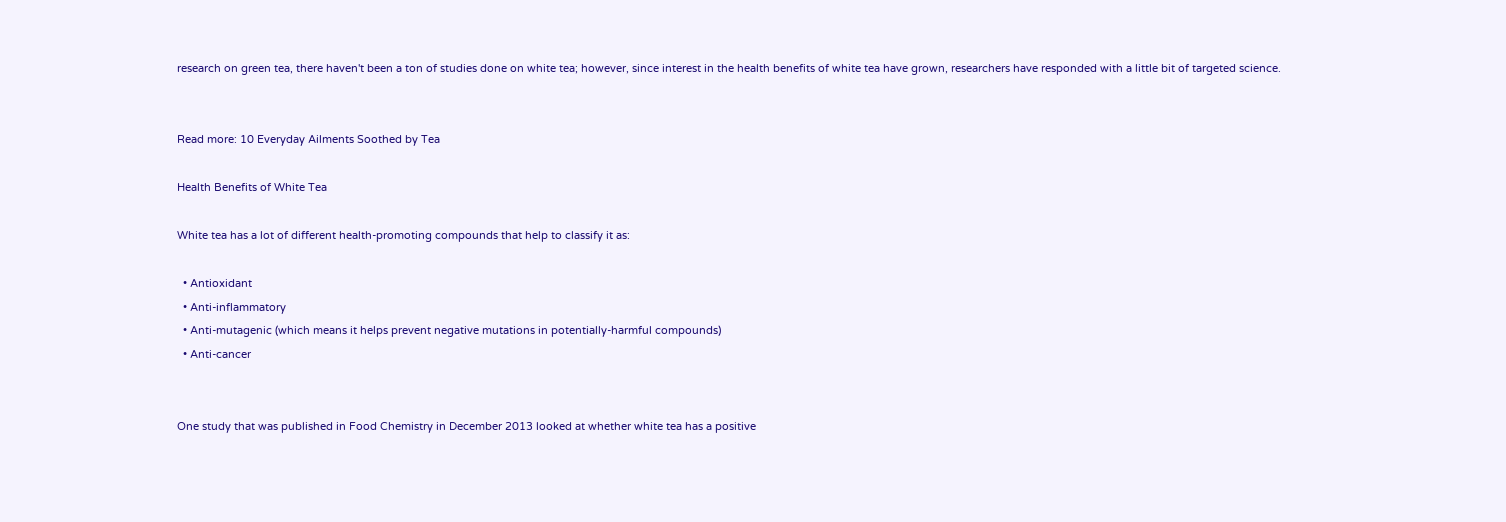research on green tea, there haven't been a ton of studies done on white tea; however, since interest in the health benefits of white tea have grown, researchers have responded with a little bit of targeted science.


Read more: 10 Everyday Ailments Soothed by Tea

Health Benefits of White Tea

White tea has a lot of different health-promoting compounds that help to classify it as:

  • Antioxidant
  • Anti-inflammatory
  • Anti-mutagenic (which means it helps prevent negative mutations in potentially-harmful compounds)
  • Anti-cancer


One study that was published in Food Chemistry in December 2013 looked at whether white tea has a positive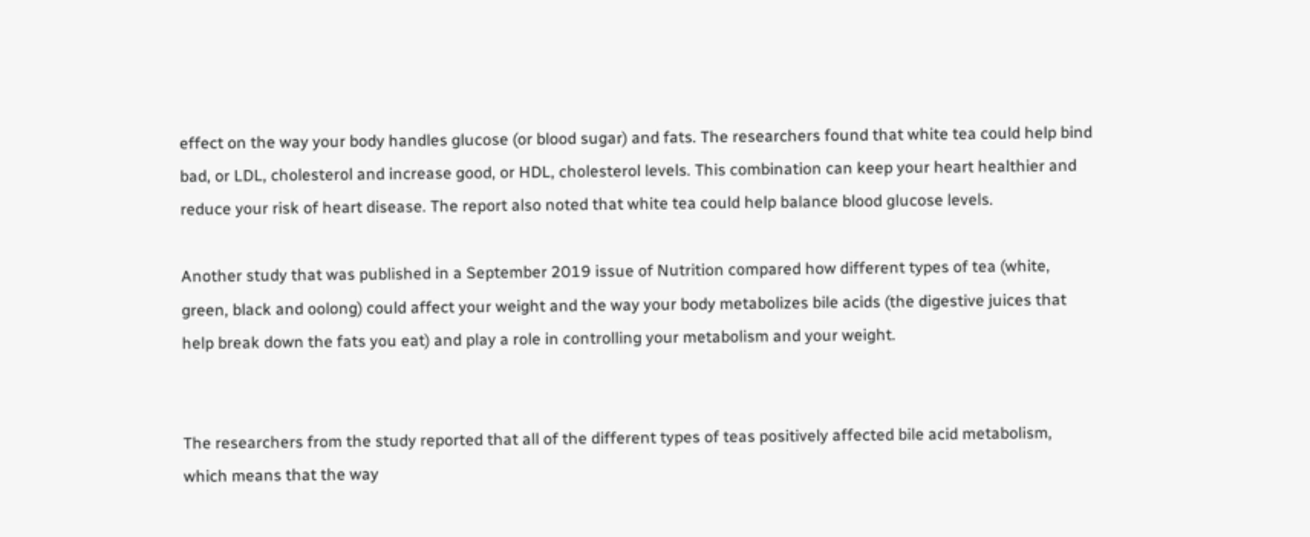effect on the way your body handles glucose (or blood sugar) and fats. The researchers found that white tea could help bind bad, or LDL, cholesterol and increase good, or HDL, cholesterol levels. This combination can keep your heart healthier and reduce your risk of heart disease. The report also noted that white tea could help balance blood glucose levels.

Another study that was published in a September 2019 issue of Nutrition compared how different types of tea (white, green, black and oolong) could affect your weight and the way your body metabolizes bile acids (the digestive juices that help break down the fats you eat) and play a role in controlling your metabolism and your weight.


The researchers from the study reported that all of the different types of teas positively affected bile acid metabolism, which means that the way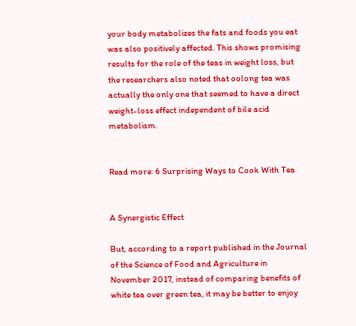your body metabolizes the fats and foods you eat was also positively affected. This shows promising results for the role of the teas in weight loss, but the researchers also noted that oolong tea was actually the only one that seemed to have a direct weight-loss effect independent of bile acid metabolism.


Read more: 6 Surprising Ways to Cook With Tea


A Synergistic Effect

But, according to a report published in the Journal of the Science of Food and Agriculture in November 2017, instead of comparing benefits of white tea over green tea, it may be better to enjoy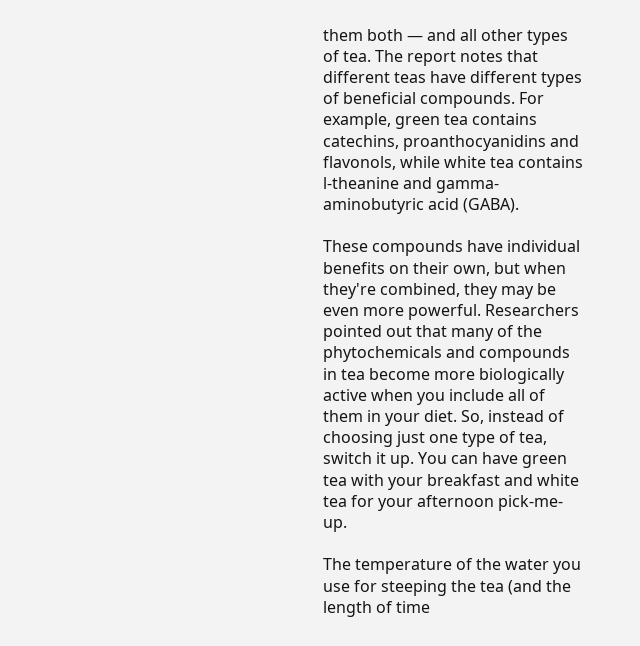them both — and all other types of tea. The report notes that different teas have different types of beneficial compounds. For example, green tea contains catechins, proanthocyanidins and flavonols, while white tea contains l-theanine and gamma-aminobutyric acid (GABA).

These compounds have individual benefits on their own, but when they're combined, they may be even more powerful. Researchers pointed out that many of the phytochemicals and compounds in tea become more biologically active when you include all of them in your diet. So, instead of choosing just one type of tea, switch it up. You can have green tea with your breakfast and white tea for your afternoon pick-me-up.

The temperature of the water you use for steeping the tea (and the length of time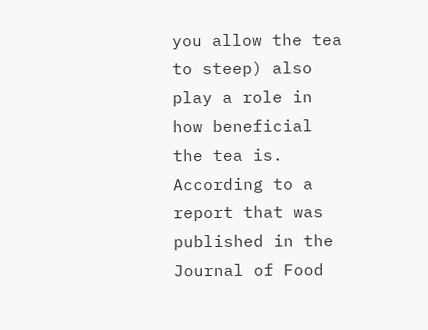you allow the tea to steep) also play a role in how beneficial the tea is. According to a report that was published in the Journal of Food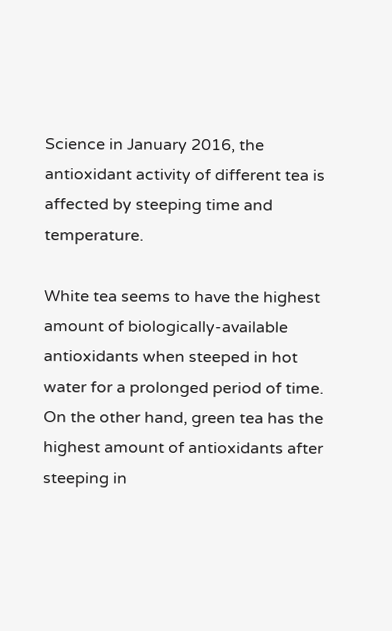Science in January 2016, the antioxidant activity of different tea is affected by steeping time and temperature.

White tea seems to have the highest amount of biologically-available antioxidants when steeped in hot water for a prolonged period of time. On the other hand, green tea has the highest amount of antioxidants after steeping in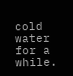cold water for a while.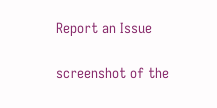Report an Issue

screenshot of the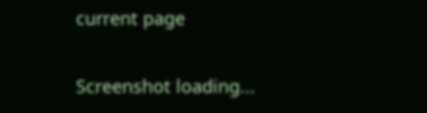current page

Screenshot loading...